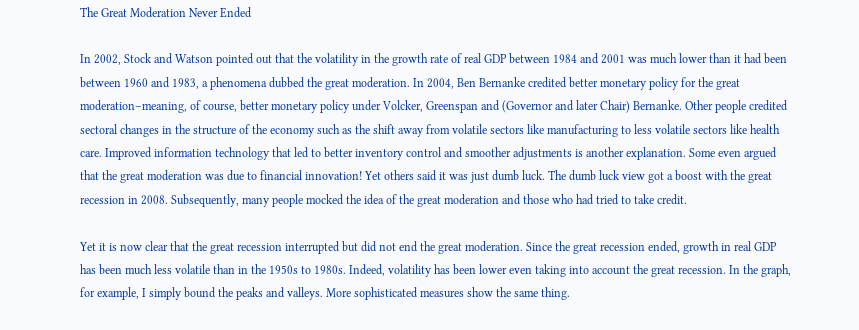The Great Moderation Never Ended

In 2002, Stock and Watson pointed out that the volatility in the growth rate of real GDP between 1984 and 2001 was much lower than it had been between 1960 and 1983, a phenomena dubbed the great moderation. In 2004, Ben Bernanke credited better monetary policy for the great moderation–meaning, of course, better monetary policy under Volcker, Greenspan and (Governor and later Chair) Bernanke. Other people credited sectoral changes in the structure of the economy such as the shift away from volatile sectors like manufacturing to less volatile sectors like health care. Improved information technology that led to better inventory control and smoother adjustments is another explanation. Some even argued that the great moderation was due to financial innovation! Yet others said it was just dumb luck. The dumb luck view got a boost with the great recession in 2008. Subsequently, many people mocked the idea of the great moderation and those who had tried to take credit.

Yet it is now clear that the great recession interrupted but did not end the great moderation. Since the great recession ended, growth in real GDP has been much less volatile than in the 1950s to 1980s. Indeed, volatility has been lower even taking into account the great recession. In the graph, for example, I simply bound the peaks and valleys. More sophisticated measures show the same thing.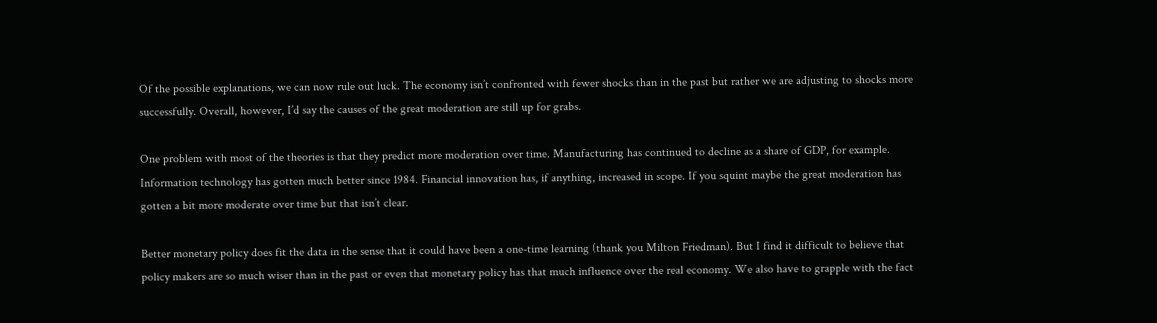Of the possible explanations, we can now rule out luck. The economy isn’t confronted with fewer shocks than in the past but rather we are adjusting to shocks more successfully. Overall, however, I’d say the causes of the great moderation are still up for grabs.

One problem with most of the theories is that they predict more moderation over time. Manufacturing has continued to decline as a share of GDP, for example. Information technology has gotten much better since 1984. Financial innovation has, if anything, increased in scope. If you squint maybe the great moderation has gotten a bit more moderate over time but that isn’t clear.

Better monetary policy does fit the data in the sense that it could have been a one-time learning (thank you Milton Friedman). But I find it difficult to believe that policy makers are so much wiser than in the past or even that monetary policy has that much influence over the real economy. We also have to grapple with the fact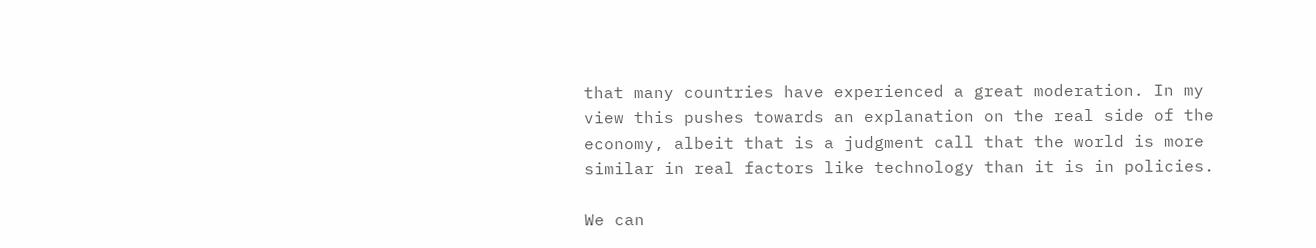that many countries have experienced a great moderation. In my view this pushes towards an explanation on the real side of the economy, albeit that is a judgment call that the world is more similar in real factors like technology than it is in policies.

We can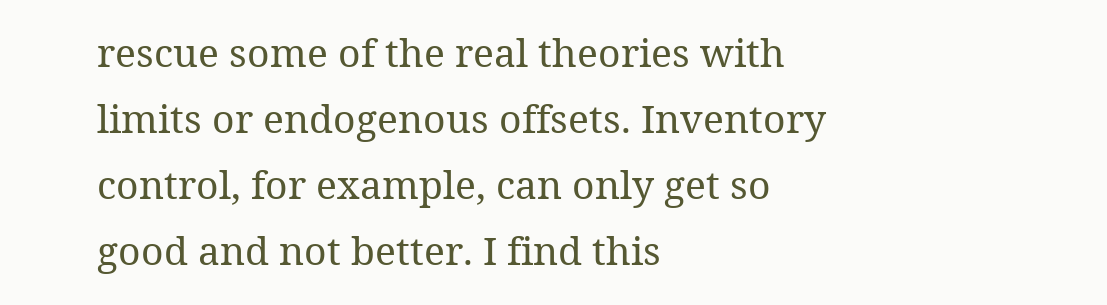rescue some of the real theories with limits or endogenous offsets. Inventory control, for example, can only get so good and not better. I find this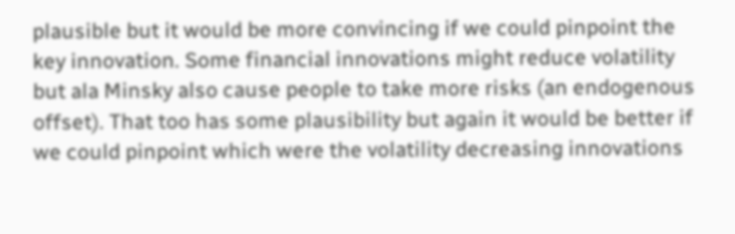plausible but it would be more convincing if we could pinpoint the key innovation. Some financial innovations might reduce volatility but ala Minsky also cause people to take more risks (an endogenous offset). That too has some plausibility but again it would be better if we could pinpoint which were the volatility decreasing innovations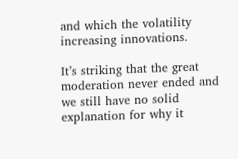and which the volatility increasing innovations.

It’s striking that the great moderation never ended and we still have no solid explanation for why it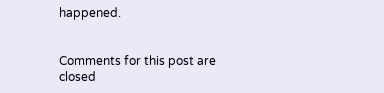happened.


Comments for this post are closed